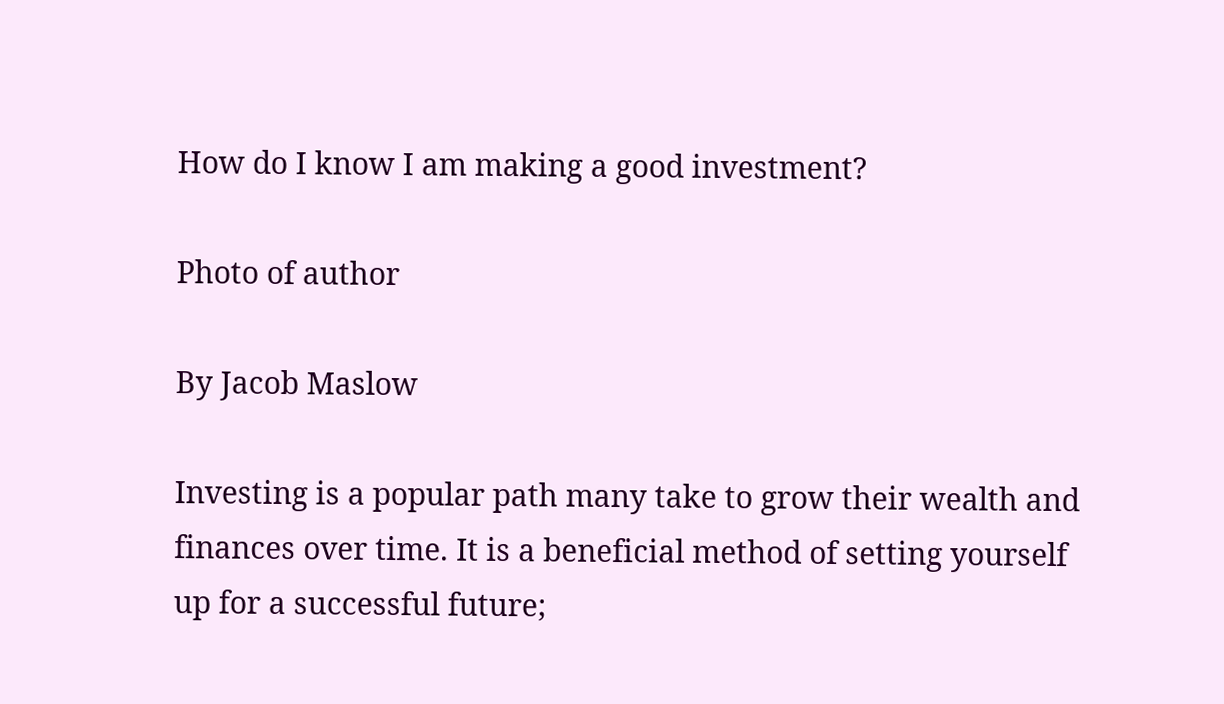How do I know I am making a good investment?

Photo of author

By Jacob Maslow

Investing is a popular path many take to grow their wealth and finances over time. It is a beneficial method of setting yourself up for a successful future;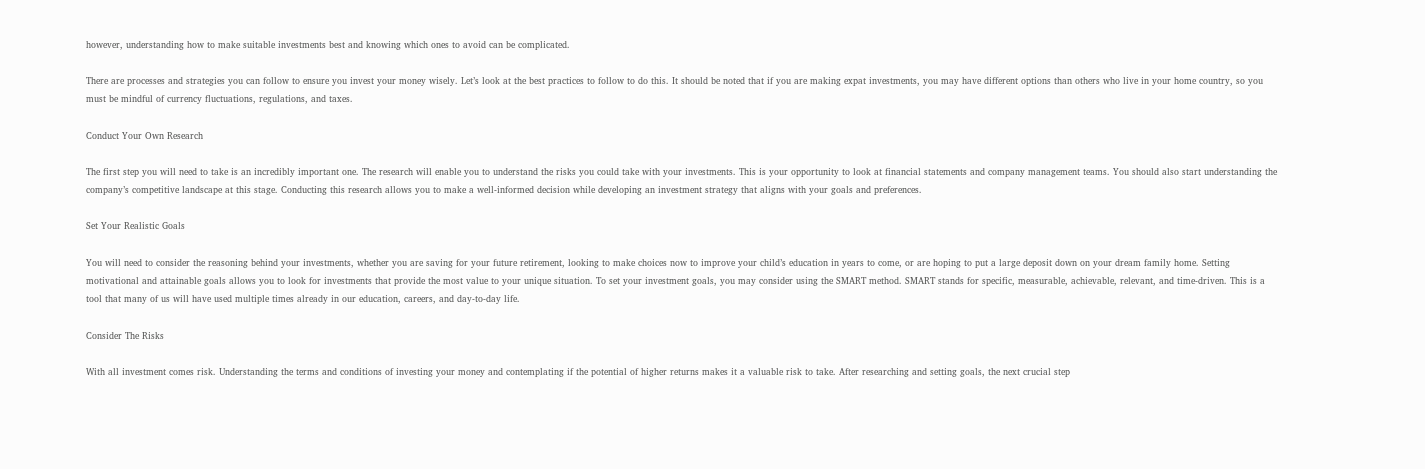however, understanding how to make suitable investments best and knowing which ones to avoid can be complicated.

There are processes and strategies you can follow to ensure you invest your money wisely. Let’s look at the best practices to follow to do this. It should be noted that if you are making expat investments, you may have different options than others who live in your home country, so you must be mindful of currency fluctuations, regulations, and taxes.

Conduct Your Own Research

The first step you will need to take is an incredibly important one. The research will enable you to understand the risks you could take with your investments. This is your opportunity to look at financial statements and company management teams. You should also start understanding the company’s competitive landscape at this stage. Conducting this research allows you to make a well-informed decision while developing an investment strategy that aligns with your goals and preferences.

Set Your Realistic Goals

You will need to consider the reasoning behind your investments, whether you are saving for your future retirement, looking to make choices now to improve your child’s education in years to come, or are hoping to put a large deposit down on your dream family home. Setting motivational and attainable goals allows you to look for investments that provide the most value to your unique situation. To set your investment goals, you may consider using the SMART method. SMART stands for specific, measurable, achievable, relevant, and time-driven. This is a tool that many of us will have used multiple times already in our education, careers, and day-to-day life.

Consider The Risks

With all investment comes risk. Understanding the terms and conditions of investing your money and contemplating if the potential of higher returns makes it a valuable risk to take. After researching and setting goals, the next crucial step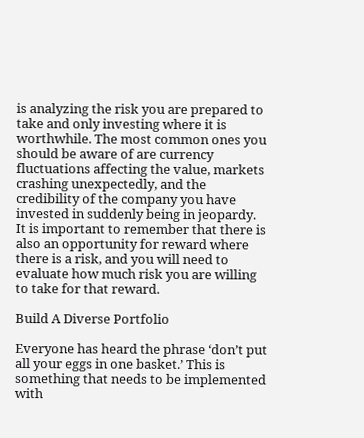is analyzing the risk you are prepared to take and only investing where it is worthwhile. The most common ones you should be aware of are currency fluctuations affecting the value, markets crashing unexpectedly, and the credibility of the company you have invested in suddenly being in jeopardy. It is important to remember that there is also an opportunity for reward where there is a risk, and you will need to evaluate how much risk you are willing to take for that reward.

Build A Diverse Portfolio

Everyone has heard the phrase ‘don’t put all your eggs in one basket.’ This is something that needs to be implemented with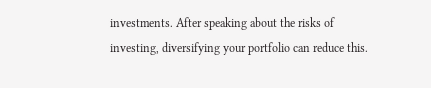investments. After speaking about the risks of investing, diversifying your portfolio can reduce this.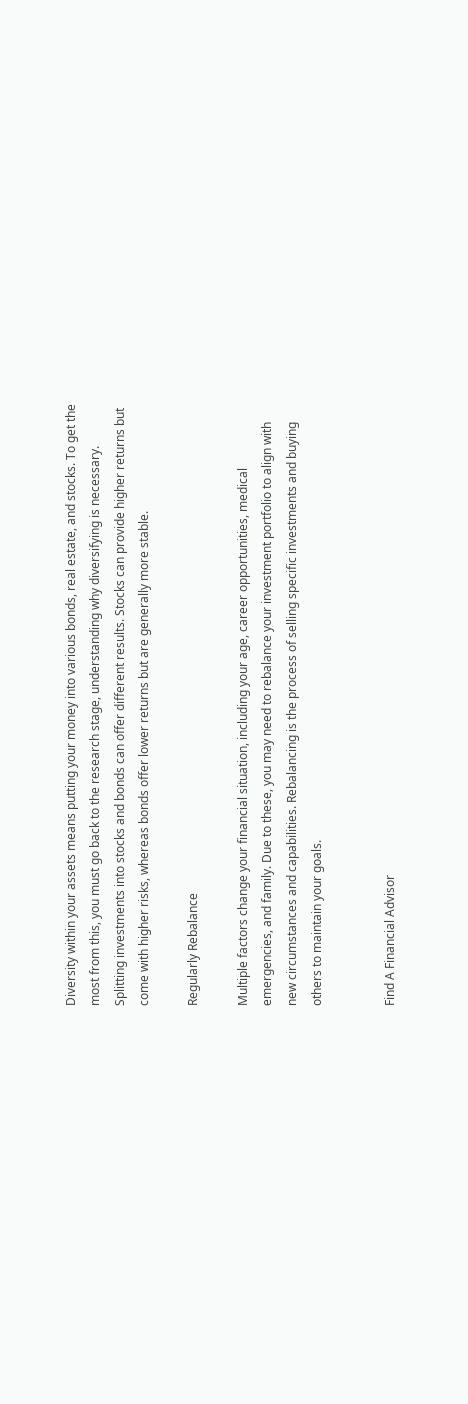Diversity within your assets means putting your money into various bonds, real estate, and stocks. To get the most from this, you must go back to the research stage, understanding why diversifying is necessary. Splitting investments into stocks and bonds can offer different results. Stocks can provide higher returns but come with higher risks, whereas bonds offer lower returns but are generally more stable.

Regularly Rebalance

Multiple factors change your financial situation, including your age, career opportunities, medical emergencies, and family. Due to these, you may need to rebalance your investment portfolio to align with new circumstances and capabilities. Rebalancing is the process of selling specific investments and buying others to maintain your goals.


Find A Financial Advisor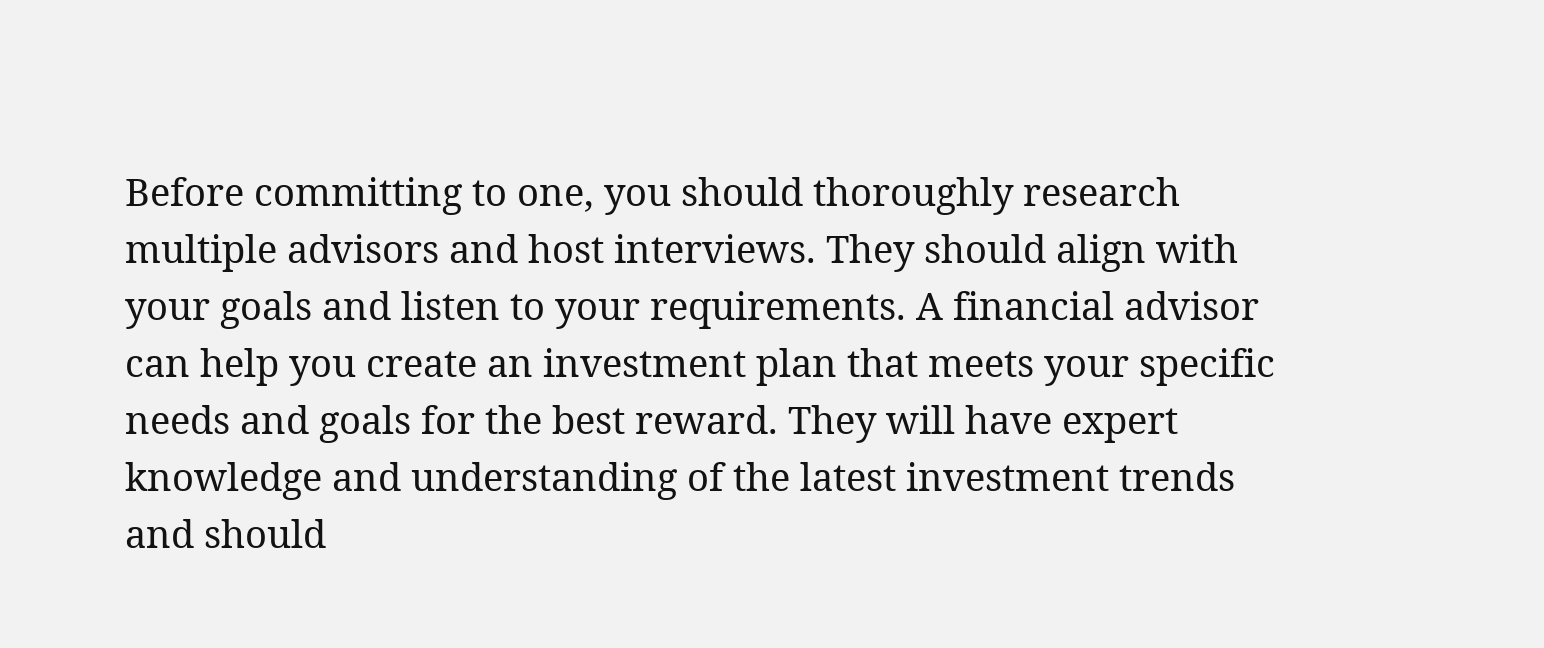Before committing to one, you should thoroughly research multiple advisors and host interviews. They should align with your goals and listen to your requirements. A financial advisor can help you create an investment plan that meets your specific needs and goals for the best reward. They will have expert knowledge and understanding of the latest investment trends and should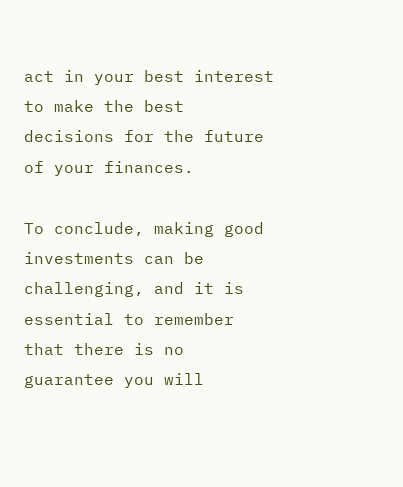act in your best interest to make the best decisions for the future of your finances.

To conclude, making good investments can be challenging, and it is essential to remember that there is no guarantee you will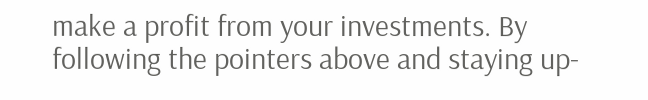make a profit from your investments. By following the pointers above and staying up-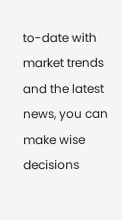to-date with market trends and the latest news, you can make wise decisions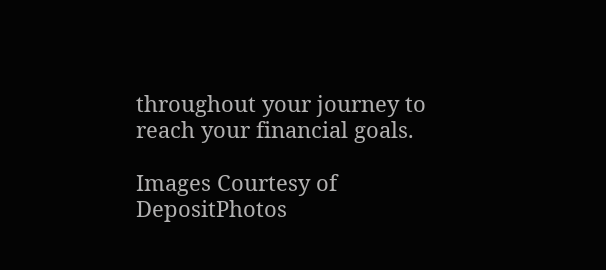throughout your journey to reach your financial goals.

Images Courtesy of DepositPhotos